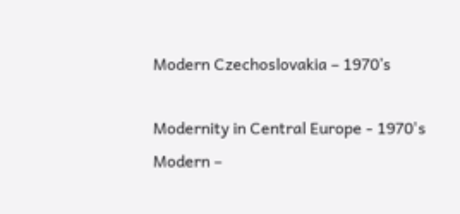Modern Czechoslovakia – 1970’s

Modernity in Central Europe - 1970's
Modern –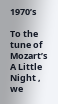1970’s

To the tune of Mozart’s A Little Night , we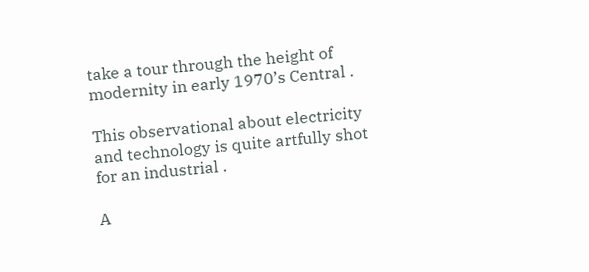take a tour through the height of modernity in early 1970’s Central .

This observational about electricity and technology is quite artfully shot for an industrial .

A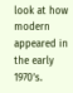look at how modern appeared in the early 1970’s.